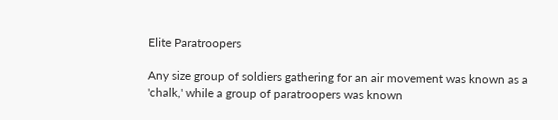Elite Paratroopers

Any size group of soldiers gathering for an air movement was known as a 'chalk,' while a group of paratroopers was known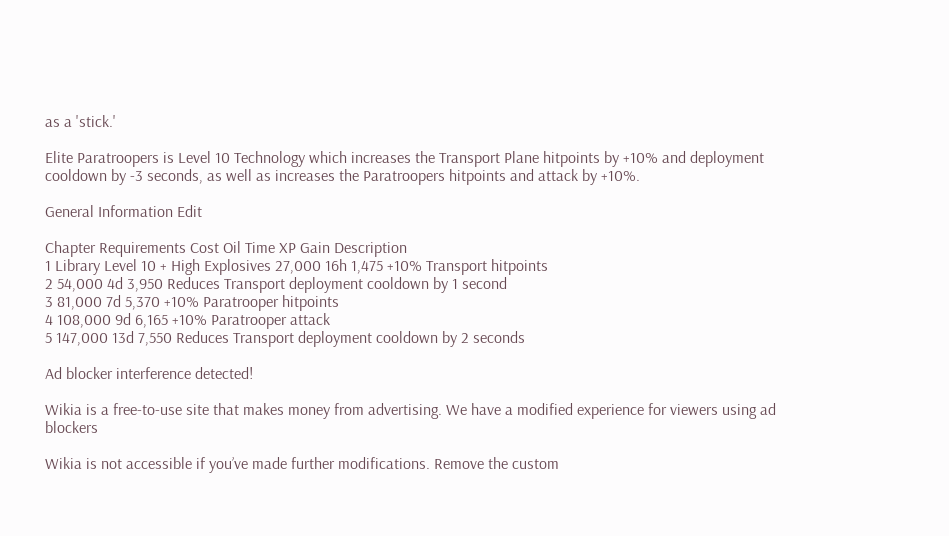as a 'stick.'

Elite Paratroopers is Level 10 Technology which increases the Transport Plane hitpoints by +10% and deployment cooldown by -3 seconds, as well as increases the Paratroopers hitpoints and attack by +10%.

General Information Edit

Chapter Requirements Cost Oil Time XP Gain Description
1 Library Level 10 + High Explosives 27,000 16h 1,475 +10% Transport hitpoints
2 54,000 4d 3,950 Reduces Transport deployment cooldown by 1 second
3 81,000 7d 5,370 +10% Paratrooper hitpoints
4 108,000 9d 6,165 +10% Paratrooper attack
5 147,000 13d 7,550 Reduces Transport deployment cooldown by 2 seconds

Ad blocker interference detected!

Wikia is a free-to-use site that makes money from advertising. We have a modified experience for viewers using ad blockers

Wikia is not accessible if you’ve made further modifications. Remove the custom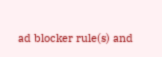ad blocker rule(s) and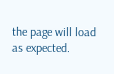the page will load as expected.